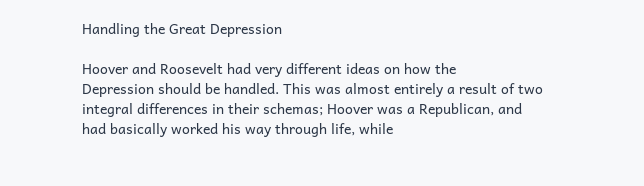Handling the Great Depression

Hoover and Roosevelt had very different ideas on how the
Depression should be handled. This was almost entirely a result of two
integral differences in their schemas; Hoover was a Republican, and
had basically worked his way through life, while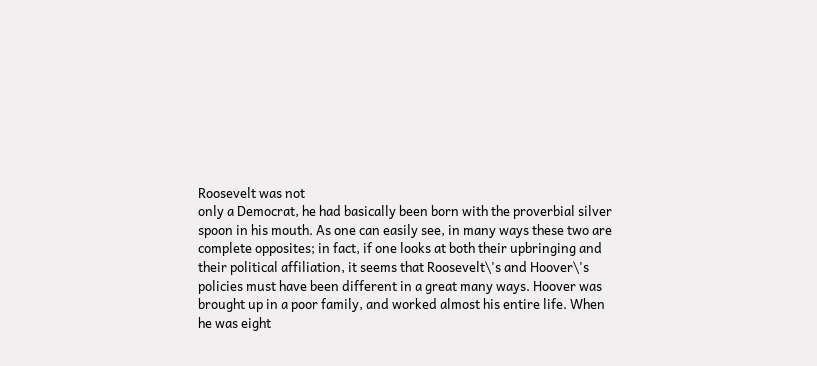Roosevelt was not
only a Democrat, he had basically been born with the proverbial silver
spoon in his mouth. As one can easily see, in many ways these two are
complete opposites; in fact, if one looks at both their upbringing and
their political affiliation, it seems that Roosevelt\'s and Hoover\'s
policies must have been different in a great many ways. Hoover was
brought up in a poor family, and worked almost his entire life. When
he was eight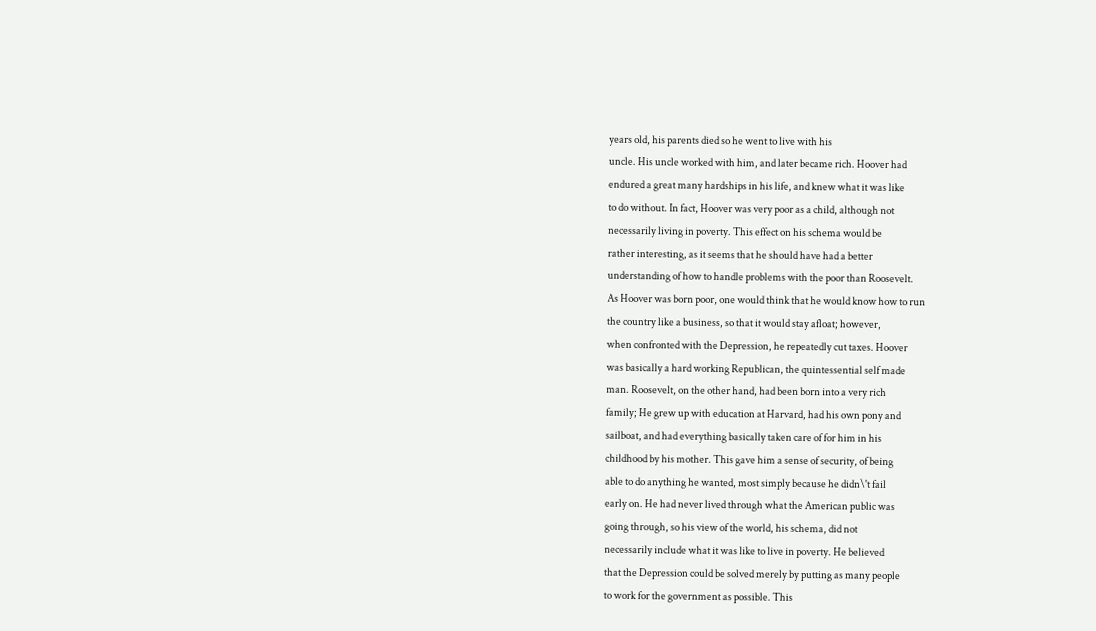years old, his parents died so he went to live with his
uncle. His uncle worked with him, and later became rich. Hoover had
endured a great many hardships in his life, and knew what it was like
to do without. In fact, Hoover was very poor as a child, although not
necessarily living in poverty. This effect on his schema would be
rather interesting, as it seems that he should have had a better
understanding of how to handle problems with the poor than Roosevelt.
As Hoover was born poor, one would think that he would know how to run
the country like a business, so that it would stay afloat; however,
when confronted with the Depression, he repeatedly cut taxes. Hoover
was basically a hard working Republican, the quintessential self made
man. Roosevelt, on the other hand, had been born into a very rich
family; He grew up with education at Harvard, had his own pony and
sailboat, and had everything basically taken care of for him in his
childhood by his mother. This gave him a sense of security, of being
able to do anything he wanted, most simply because he didn\'t fail
early on. He had never lived through what the American public was
going through, so his view of the world, his schema, did not
necessarily include what it was like to live in poverty. He believed
that the Depression could be solved merely by putting as many people
to work for the government as possible. This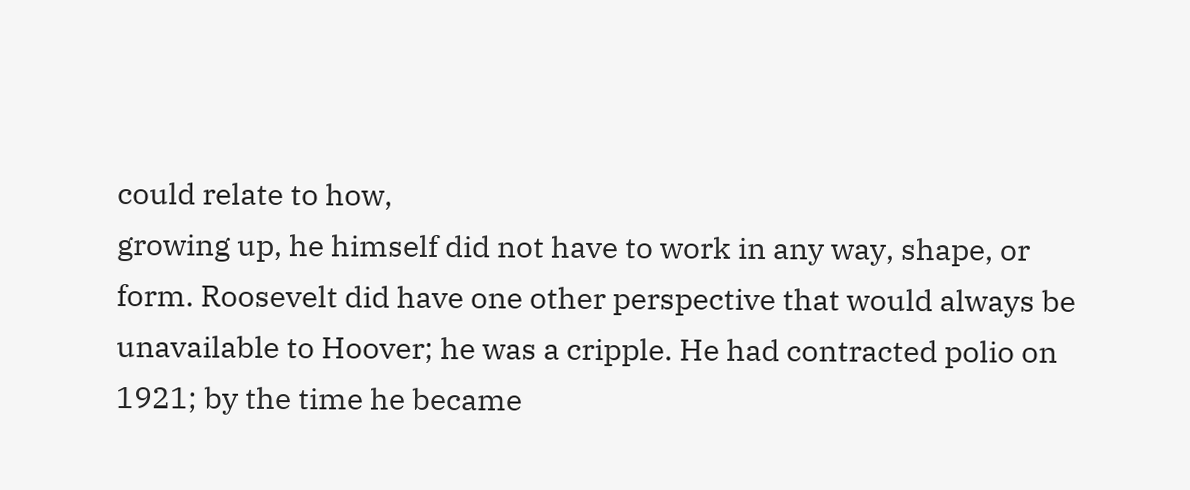could relate to how,
growing up, he himself did not have to work in any way, shape, or
form. Roosevelt did have one other perspective that would always be
unavailable to Hoover; he was a cripple. He had contracted polio on
1921; by the time he became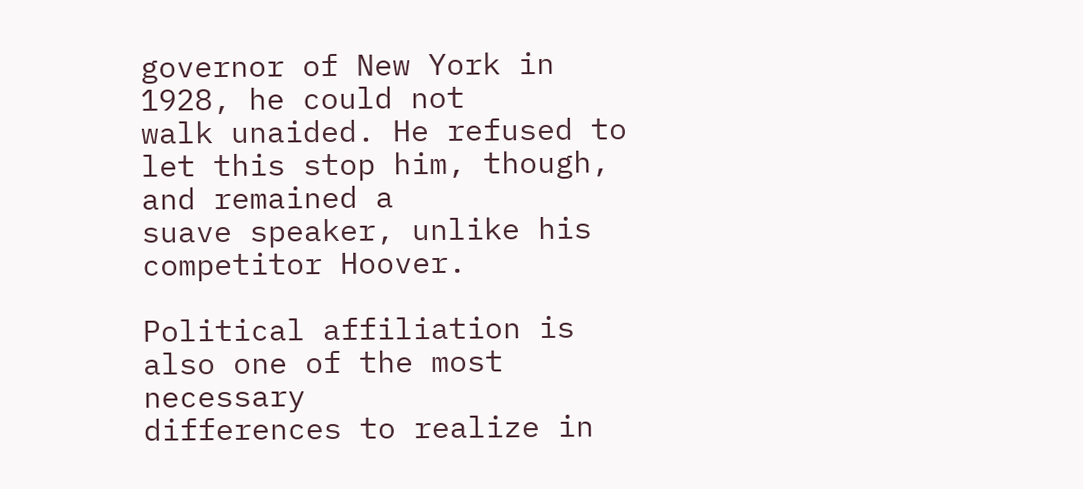governor of New York in 1928, he could not
walk unaided. He refused to let this stop him, though, and remained a
suave speaker, unlike his competitor Hoover.

Political affiliation is also one of the most necessary
differences to realize in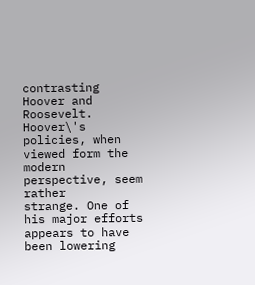contrasting Hoover and Roosevelt. Hoover\'s
policies, when viewed form the modern perspective, seem rather
strange. One of his major efforts appears to have been lowering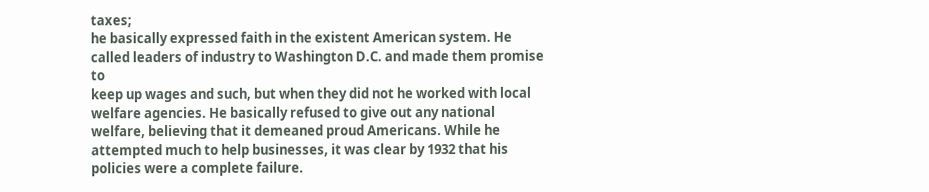taxes;
he basically expressed faith in the existent American system. He
called leaders of industry to Washington D.C. and made them promise to
keep up wages and such, but when they did not he worked with local
welfare agencies. He basically refused to give out any national
welfare, believing that it demeaned proud Americans. While he
attempted much to help businesses, it was clear by 1932 that his
policies were a complete failure.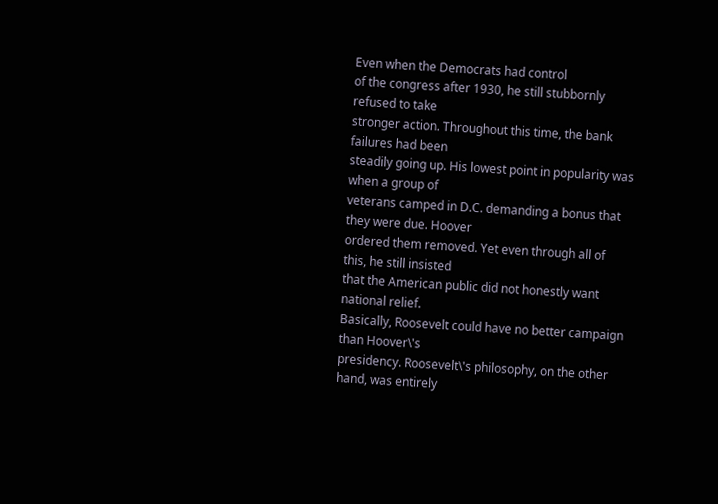Even when the Democrats had control
of the congress after 1930, he still stubbornly refused to take
stronger action. Throughout this time, the bank failures had been
steadily going up. His lowest point in popularity was when a group of
veterans camped in D.C. demanding a bonus that they were due. Hoover
ordered them removed. Yet even through all of this, he still insisted
that the American public did not honestly want national relief.
Basically, Roosevelt could have no better campaign than Hoover\'s
presidency. Roosevelt\'s philosophy, on the other hand, was entirely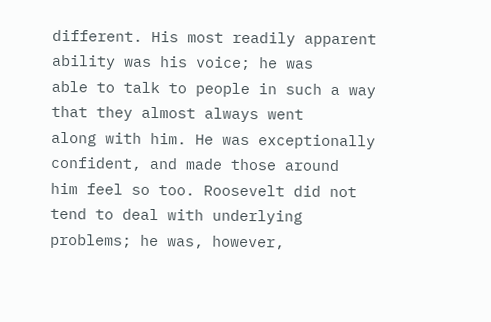different. His most readily apparent ability was his voice; he was
able to talk to people in such a way that they almost always went
along with him. He was exceptionally confident, and made those around
him feel so too. Roosevelt did not tend to deal with underlying
problems; he was, however,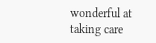wonderful at taking care